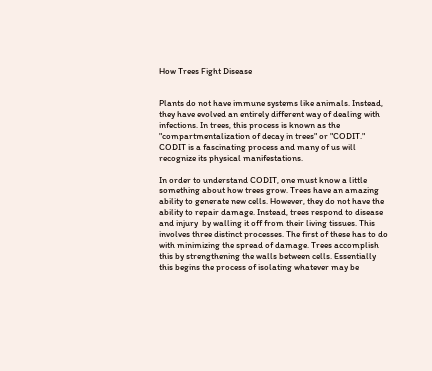How Trees Fight Disease


Plants do not have immune systems like animals. Instead, they have evolved an entirely different way of dealing with infections. In trees, this process is known as the "compartmentalization of decay in trees" or "CODIT." CODIT is a fascinating process and many of us will recognize its physical manifestations.

In order to understand CODIT, one must know a little something about how trees grow. Trees have an amazing ability to generate new cells. However, they do not have the ability to repair damage. Instead, trees respond to disease and injury  by walling it off from their living tissues. This involves three distinct processes. The first of these has to do with minimizing the spread of damage. Trees accomplish this by strengthening the walls between cells. Essentially this begins the process of isolating whatever may be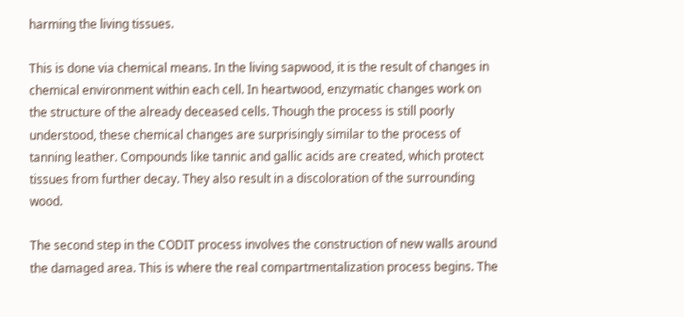harming the living tissues.

This is done via chemical means. In the living sapwood, it is the result of changes in chemical environment within each cell. In heartwood, enzymatic changes work on the structure of the already deceased cells. Though the process is still poorly understood, these chemical changes are surprisingly similar to the process of tanning leather. Compounds like tannic and gallic acids are created, which protect tissues from further decay. They also result in a discoloration of the surrounding wood.

The second step in the CODIT process involves the construction of new walls around the damaged area. This is where the real compartmentalization process begins. The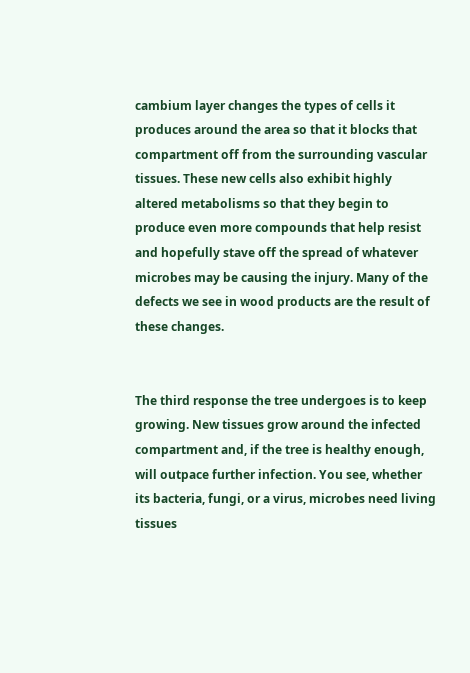cambium layer changes the types of cells it produces around the area so that it blocks that compartment off from the surrounding vascular tissues. These new cells also exhibit highly altered metabolisms so that they begin to produce even more compounds that help resist and hopefully stave off the spread of whatever microbes may be causing the injury. Many of the defects we see in wood products are the result of these changes.


The third response the tree undergoes is to keep growing. New tissues grow around the infected compartment and, if the tree is healthy enough, will outpace further infection. You see, whether its bacteria, fungi, or a virus, microbes need living tissues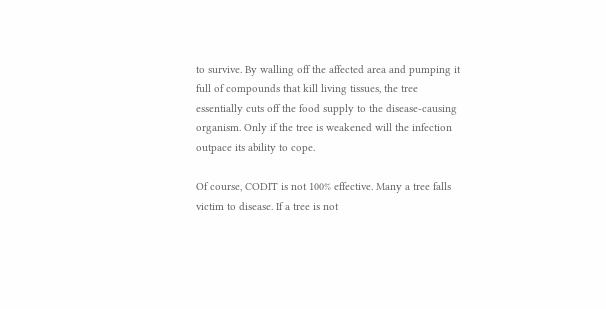to survive. By walling off the affected area and pumping it full of compounds that kill living tissues, the tree essentially cuts off the food supply to the disease-causing organism. Only if the tree is weakened will the infection outpace its ability to cope.

Of course, CODIT is not 100% effective. Many a tree falls victim to disease. If a tree is not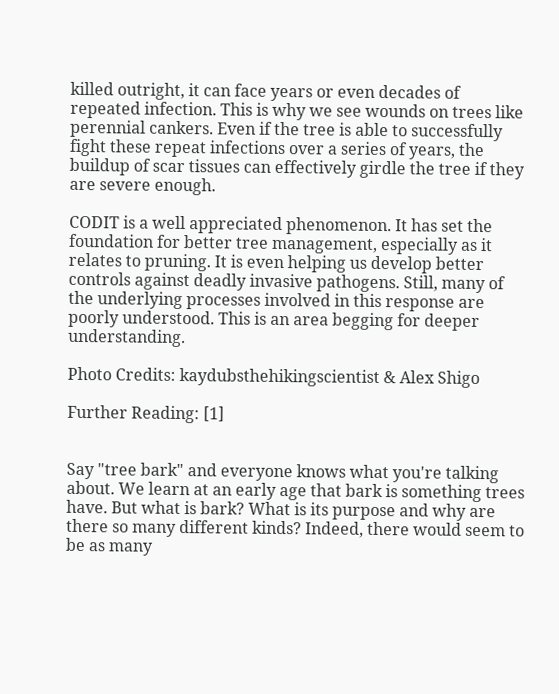killed outright, it can face years or even decades of repeated infection. This is why we see wounds on trees like perennial cankers. Even if the tree is able to successfully fight these repeat infections over a series of years, the buildup of scar tissues can effectively girdle the tree if they are severe enough.

CODIT is a well appreciated phenomenon. It has set the foundation for better tree management, especially as it relates to pruning. It is even helping us develop better controls against deadly invasive pathogens. Still, many of the underlying processes involved in this response are poorly understood. This is an area begging for deeper understanding.

Photo Credits: kaydubsthehikingscientist & Alex Shigo

Further Reading: [1]


Say "tree bark" and everyone knows what you're talking about. We learn at an early age that bark is something trees have. But what is bark? What is its purpose and why are there so many different kinds? Indeed, there would seem to be as many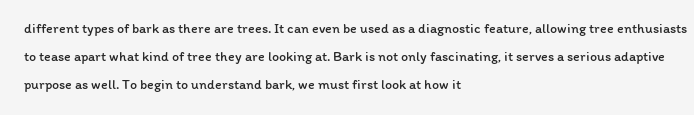different types of bark as there are trees. It can even be used as a diagnostic feature, allowing tree enthusiasts to tease apart what kind of tree they are looking at. Bark is not only fascinating, it serves a serious adaptive purpose as well. To begin to understand bark, we must first look at how it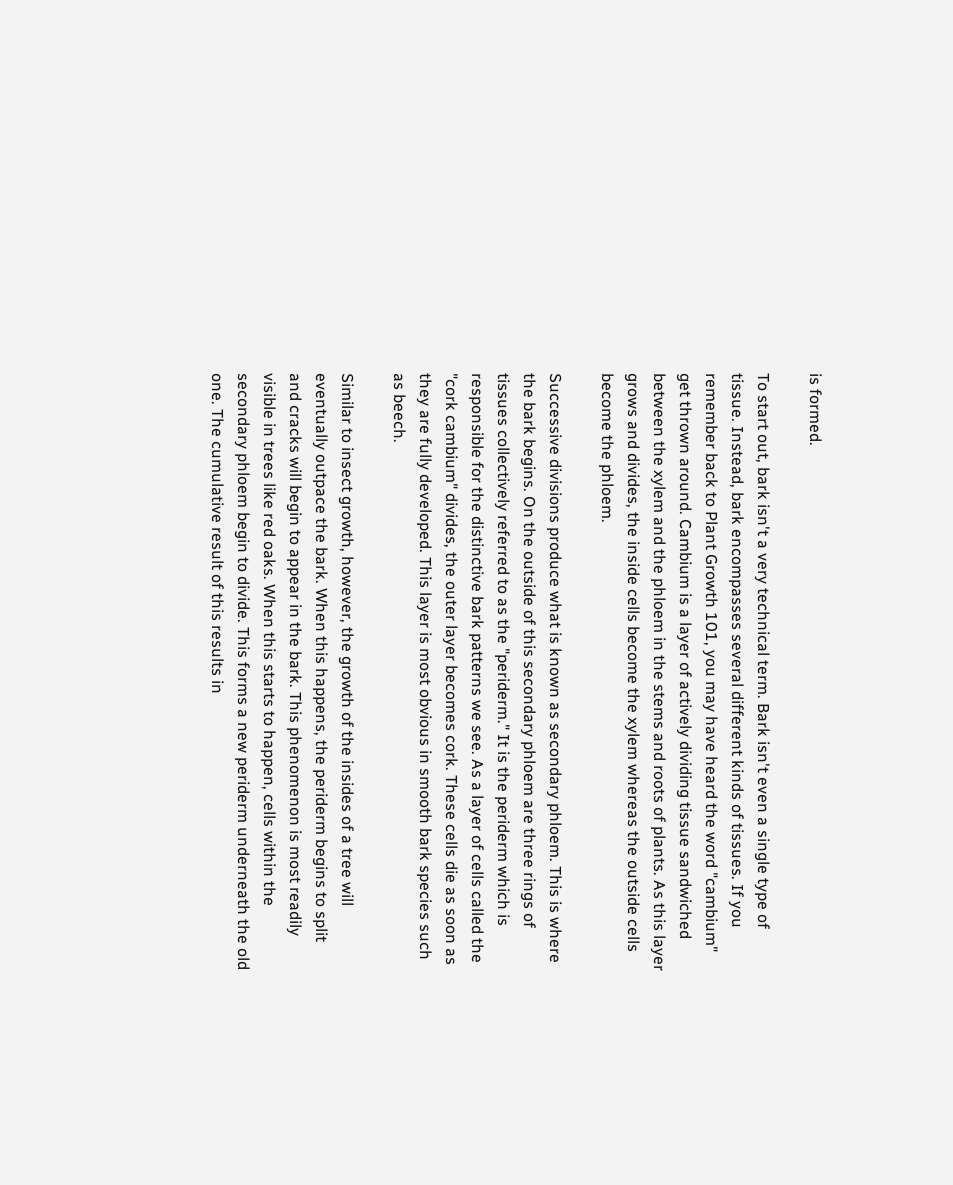is formed.

To start out, bark isn't a very technical term. Bark isn't even a single type of tissue. Instead, bark encompasses several different kinds of tissues. If you remember back to Plant Growth 101, you may have heard the word "cambium" get thrown around. Cambium is a layer of actively dividing tissue sandwiched between the xylem and the phloem in the stems and roots of plants. As this layer grows and divides, the inside cells become the xylem whereas the outside cells become the phloem.

Successive divisions produce what is known as secondary phloem. This is where the bark begins. On the outside of this secondary phloem are three rings of tissues collectively referred to as the "periderm." It is the periderm which is responsible for the distinctive bark patterns we see. As a layer of cells called the "cork cambium" divides, the outer layer becomes cork. These cells die as soon as they are fully developed. This layer is most obvious in smooth bark species such as beech.

Similar to insect growth, however, the growth of the insides of a tree will eventually outpace the bark. When this happens, the periderm begins to split and cracks will begin to appear in the bark. This phenomenon is most readily visible in trees like red oaks. When this starts to happen, cells within the secondary phloem begin to divide. This forms a new periderm underneath the old one. The cumulative result of this results in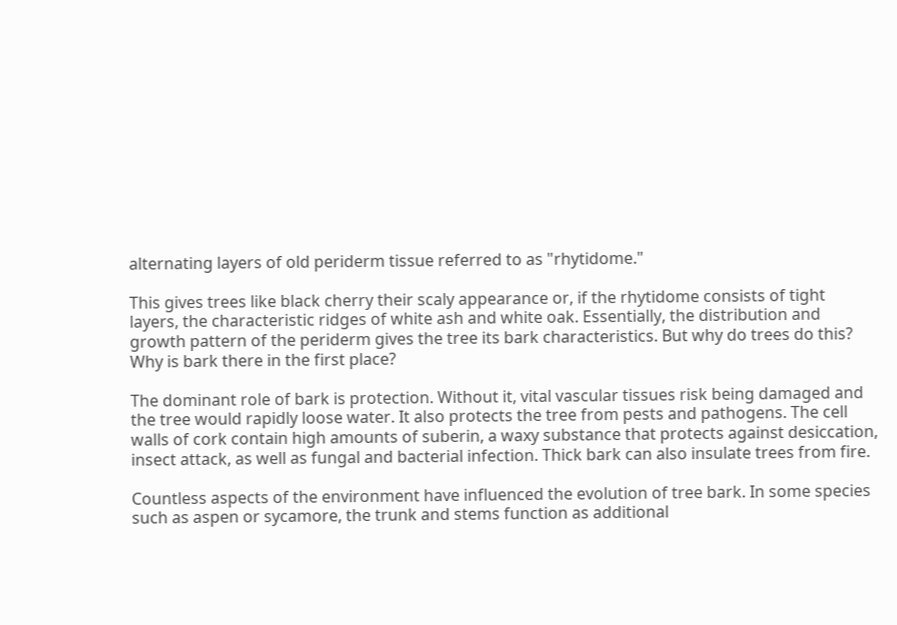alternating layers of old periderm tissue referred to as "rhytidome."

This gives trees like black cherry their scaly appearance or, if the rhytidome consists of tight layers, the characteristic ridges of white ash and white oak. Essentially, the distribution and growth pattern of the periderm gives the tree its bark characteristics. But why do trees do this? Why is bark there in the first place?

The dominant role of bark is protection. Without it, vital vascular tissues risk being damaged and the tree would rapidly loose water. It also protects the tree from pests and pathogens. The cell walls of cork contain high amounts of suberin, a waxy substance that protects against desiccation, insect attack, as well as fungal and bacterial infection. Thick bark can also insulate trees from fire.

Countless aspects of the environment have influenced the evolution of tree bark. In some species such as aspen or sycamore, the trunk and stems function as additional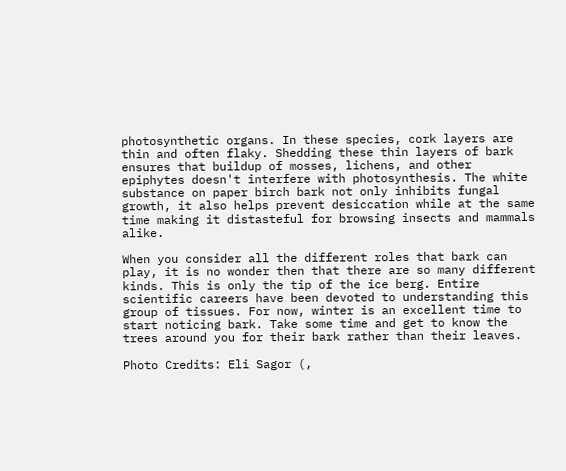photosynthetic organs. In these species, cork layers are thin and often flaky. Shedding these thin layers of bark ensures that buildup of mosses, lichens, and other epiphytes doesn't interfere with photosynthesis. The white substance on paper birch bark not only inhibits fungal growth, it also helps prevent desiccation while at the same time making it distasteful for browsing insects and mammals alike.

When you consider all the different roles that bark can play, it is no wonder then that there are so many different kinds. This is only the tip of the ice berg. Entire scientific careers have been devoted to understanding this group of tissues. For now, winter is an excellent time to start noticing bark. Take some time and get to know the trees around you for their bark rather than their leaves.

Photo Credits: Eli Sagor (,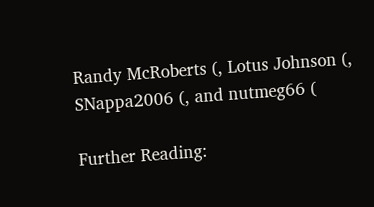Randy McRoberts (, Lotus Johnson (, SNappa2006 (, and nutmeg66 (

Further Reading: